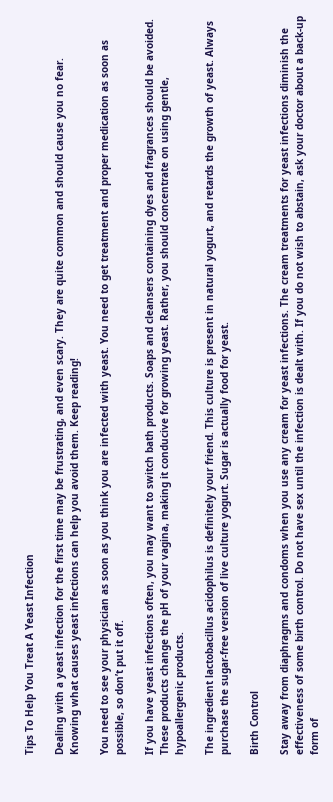Tips To Help You Treat A Yeast Infection

Dealing with a yeast infection for the first time may be frustrating, and even scary. They are quite common and should cause you no fear. Knowing what causes yeast infections can help you avoid them. Keep reading!

You need to see your physician as soon as you think you are infected with yeast. You need to get treatment and proper medication as soon as possible, so don’t put it off.

If you have yeast infections often, you may want to switch bath products. Soaps and cleansers containing dyes and fragrances should be avoided. These products change the pH of your vagina, making it conducive for growing yeast. Rather, you should concentrate on using gentle, hypoallergenic products.

The ingredient lactobacillus acidophilus is definitely your friend. This culture is present in natural yogurt, and retards the growth of yeast. Always purchase the sugar-free version of live culture yogurt. Sugar is actually food for yeast.

Birth Control

Stay away from diaphragms and condoms when you use any cream for yeast infections. The cream treatments for yeast infections diminish the effectiveness of some birth control. Do not have sex until the infection is dealt with. If you do not wish to abstain, ask your doctor about a back-up form of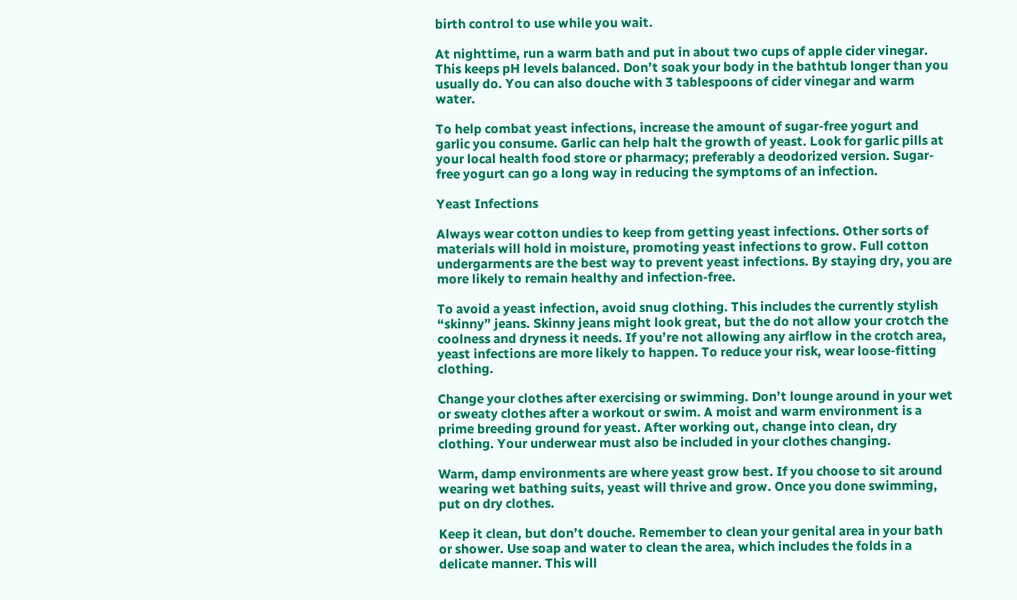birth control to use while you wait.

At nighttime, run a warm bath and put in about two cups of apple cider vinegar. This keeps pH levels balanced. Don’t soak your body in the bathtub longer than you usually do. You can also douche with 3 tablespoons of cider vinegar and warm water.

To help combat yeast infections, increase the amount of sugar-free yogurt and garlic you consume. Garlic can help halt the growth of yeast. Look for garlic pills at your local health food store or pharmacy; preferably a deodorized version. Sugar-free yogurt can go a long way in reducing the symptoms of an infection.

Yeast Infections

Always wear cotton undies to keep from getting yeast infections. Other sorts of materials will hold in moisture, promoting yeast infections to grow. Full cotton undergarments are the best way to prevent yeast infections. By staying dry, you are more likely to remain healthy and infection-free.

To avoid a yeast infection, avoid snug clothing. This includes the currently stylish “skinny” jeans. Skinny jeans might look great, but the do not allow your crotch the coolness and dryness it needs. If you’re not allowing any airflow in the crotch area, yeast infections are more likely to happen. To reduce your risk, wear loose-fitting clothing.

Change your clothes after exercising or swimming. Don’t lounge around in your wet or sweaty clothes after a workout or swim. A moist and warm environment is a prime breeding ground for yeast. After working out, change into clean, dry clothing. Your underwear must also be included in your clothes changing.

Warm, damp environments are where yeast grow best. If you choose to sit around wearing wet bathing suits, yeast will thrive and grow. Once you done swimming, put on dry clothes.

Keep it clean, but don’t douche. Remember to clean your genital area in your bath or shower. Use soap and water to clean the area, which includes the folds in a delicate manner. This will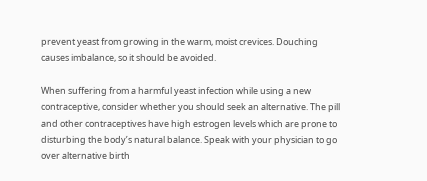prevent yeast from growing in the warm, moist crevices. Douching causes imbalance, so it should be avoided.

When suffering from a harmful yeast infection while using a new contraceptive, consider whether you should seek an alternative. The pill and other contraceptives have high estrogen levels which are prone to disturbing the body’s natural balance. Speak with your physician to go over alternative birth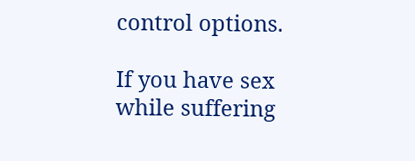control options.

If you have sex while suffering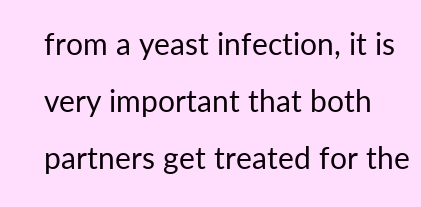from a yeast infection, it is very important that both partners get treated for the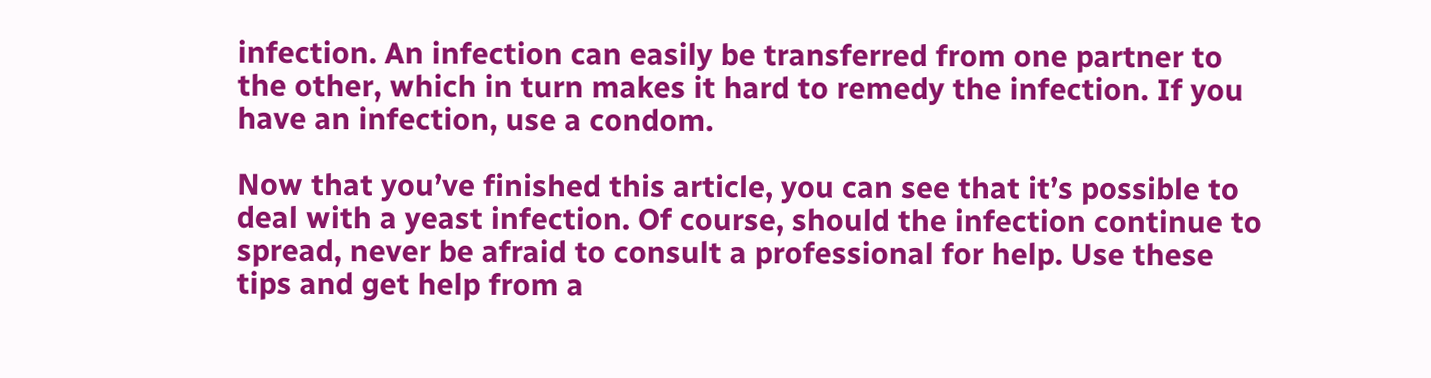infection. An infection can easily be transferred from one partner to the other, which in turn makes it hard to remedy the infection. If you have an infection, use a condom.

Now that you’ve finished this article, you can see that it’s possible to deal with a yeast infection. Of course, should the infection continue to spread, never be afraid to consult a professional for help. Use these tips and get help from a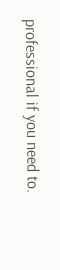professional if you need to.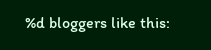%d bloggers like this: